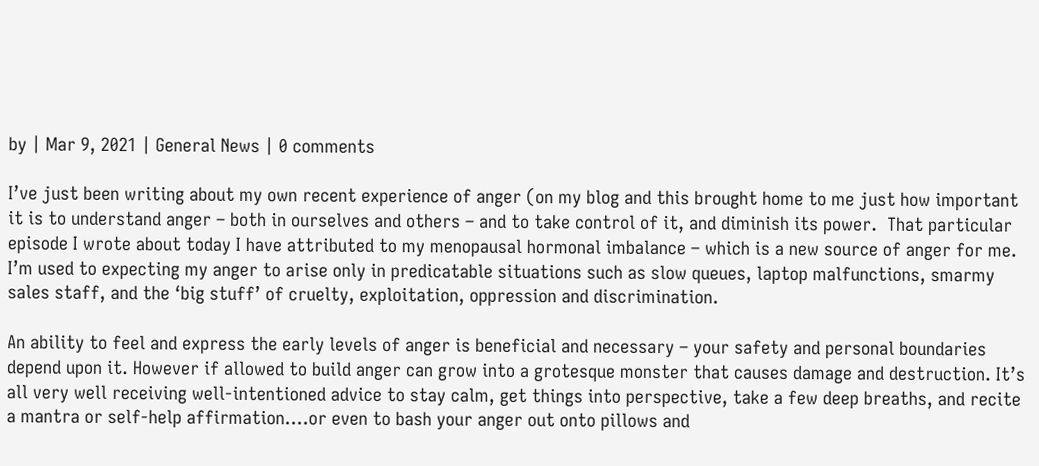by | Mar 9, 2021 | General News | 0 comments

I’ve just been writing about my own recent experience of anger (on my blog and this brought home to me just how important it is to understand anger – both in ourselves and others – and to take control of it, and diminish its power.  That particular episode I wrote about today I have attributed to my menopausal hormonal imbalance – which is a new source of anger for me. I’m used to expecting my anger to arise only in predicatable situations such as slow queues, laptop malfunctions, smarmy sales staff, and the ‘big stuff’ of cruelty, exploitation, oppression and discrimination.

An ability to feel and express the early levels of anger is beneficial and necessary – your safety and personal boundaries depend upon it. However if allowed to build anger can grow into a grotesque monster that causes damage and destruction. It’s all very well receiving well-intentioned advice to stay calm, get things into perspective, take a few deep breaths, and recite a mantra or self-help affirmation….or even to bash your anger out onto pillows and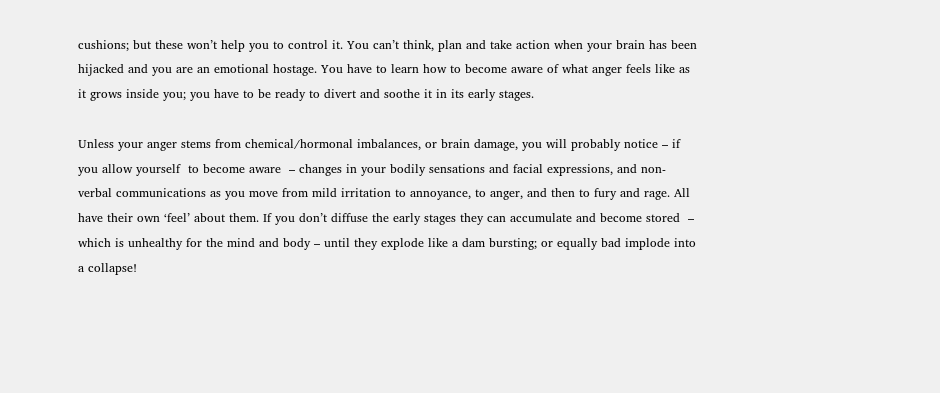cushions; but these won’t help you to control it. You can’t think, plan and take action when your brain has been hijacked and you are an emotional hostage. You have to learn how to become aware of what anger feels like as it grows inside you; you have to be ready to divert and soothe it in its early stages.

Unless your anger stems from chemical/hormonal imbalances, or brain damage, you will probably notice – if you allow yourself  to become aware  – changes in your bodily sensations and facial expressions, and non-verbal communications as you move from mild irritation to annoyance, to anger, and then to fury and rage. All have their own ‘feel’ about them. If you don’t diffuse the early stages they can accumulate and become stored  – which is unhealthy for the mind and body – until they explode like a dam bursting; or equally bad implode into a collapse!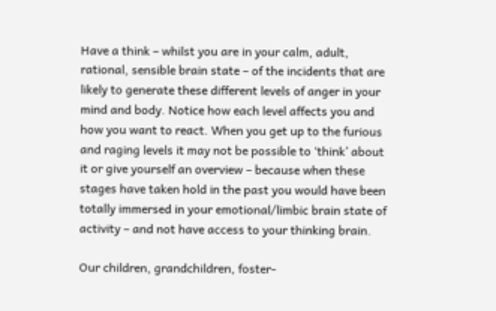Have a think – whilst you are in your calm, adult, rational, sensible brain state – of the incidents that are likely to generate these different levels of anger in your mind and body. Notice how each level affects you and how you want to react. When you get up to the furious and raging levels it may not be possible to ‘think’ about it or give yourself an overview – because when these stages have taken hold in the past you would have been totally immersed in your emotional/limbic brain state of activity – and not have access to your thinking brain.

Our children, grandchildren, foster-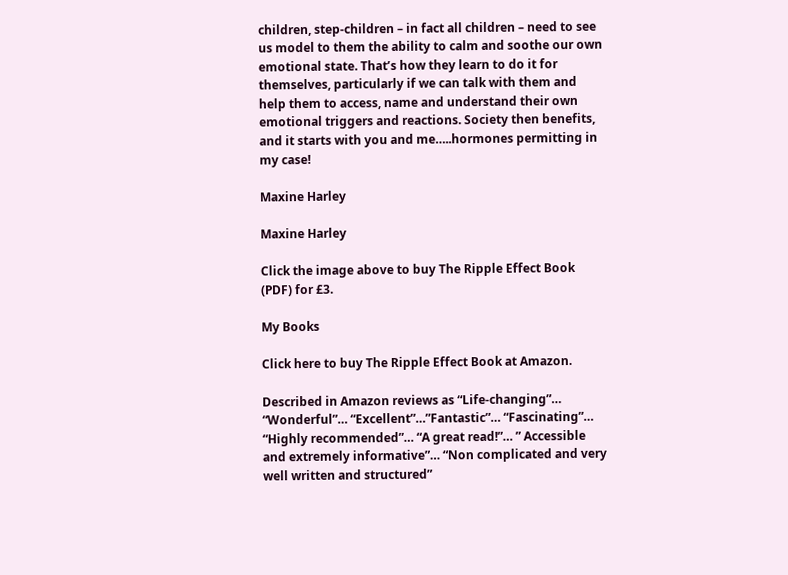children, step-children – in fact all children – need to see us model to them the ability to calm and soothe our own emotional state. That’s how they learn to do it for themselves, particularly if we can talk with them and help them to access, name and understand their own emotional triggers and reactions. Society then benefits, and it starts with you and me…..hormones permitting in my case!

Maxine Harley

Maxine Harley

Click the image above to buy The Ripple Effect Book (PDF) for £3.

My Books

Click here to buy The Ripple Effect Book at Amazon.

Described in Amazon reviews as “Life-changing”… “Wonderful”… “Excellent”…”Fantastic”… “Fascinating”… “Highly recommended”… “A great read!”… ” Accessible and extremely informative”… “Non complicated and very well written and structured”